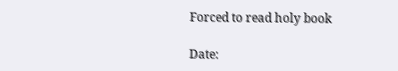Forced to read holy book

Date: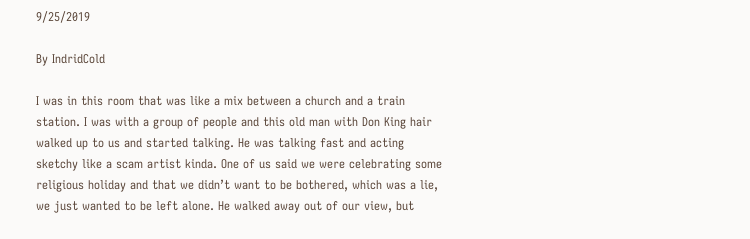9/25/2019

By IndridCold

I was in this room that was like a mix between a church and a train station. I was with a group of people and this old man with Don King hair walked up to us and started talking. He was talking fast and acting sketchy like a scam artist kinda. One of us said we were celebrating some religious holiday and that we didn’t want to be bothered, which was a lie, we just wanted to be left alone. He walked away out of our view, but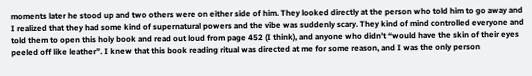moments later he stood up and two others were on either side of him. They looked directly at the person who told him to go away and I realized that they had some kind of supernatural powers and the vibe was suddenly scary. They kind of mind controlled everyone and told them to open this holy book and read out loud from page 452 (I think), and anyone who didn’t “would have the skin of their eyes peeled off like leather”. I knew that this book reading ritual was directed at me for some reason, and I was the only person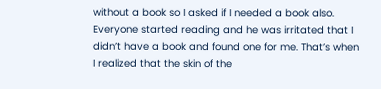without a book so I asked if I needed a book also. Everyone started reading and he was irritated that I didn’t have a book and found one for me. That’s when I realized that the skin of the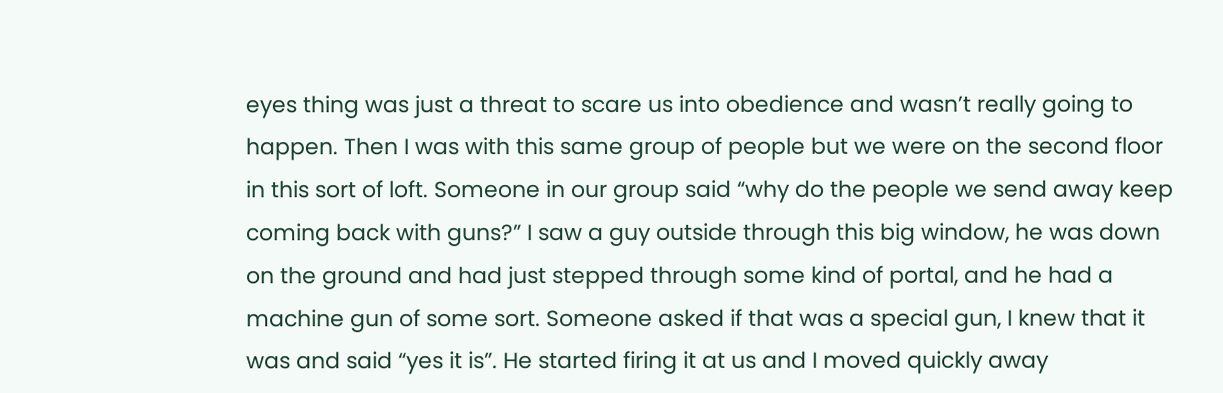eyes thing was just a threat to scare us into obedience and wasn’t really going to happen. Then I was with this same group of people but we were on the second floor in this sort of loft. Someone in our group said “why do the people we send away keep coming back with guns?” I saw a guy outside through this big window, he was down on the ground and had just stepped through some kind of portal, and he had a machine gun of some sort. Someone asked if that was a special gun, I knew that it was and said “yes it is”. He started firing it at us and I moved quickly away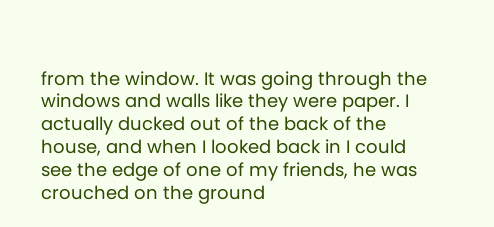from the window. It was going through the windows and walls like they were paper. I actually ducked out of the back of the house, and when I looked back in I could see the edge of one of my friends, he was crouched on the ground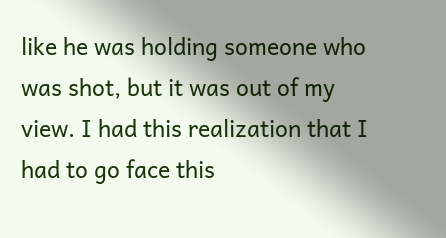like he was holding someone who was shot, but it was out of my view. I had this realization that I had to go face this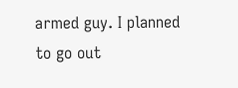armed guy. I planned to go out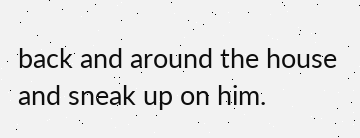back and around the house and sneak up on him.